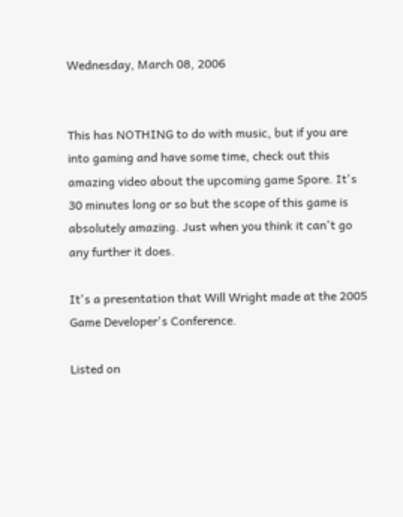Wednesday, March 08, 2006


This has NOTHING to do with music, but if you are into gaming and have some time, check out this amazing video about the upcoming game Spore. It's 30 minutes long or so but the scope of this game is absolutely amazing. Just when you think it can't go any further it does.

It's a presentation that Will Wright made at the 2005 Game Developer's Conference.

Listed on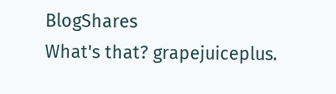BlogShares
What's that? grapejuiceplus.